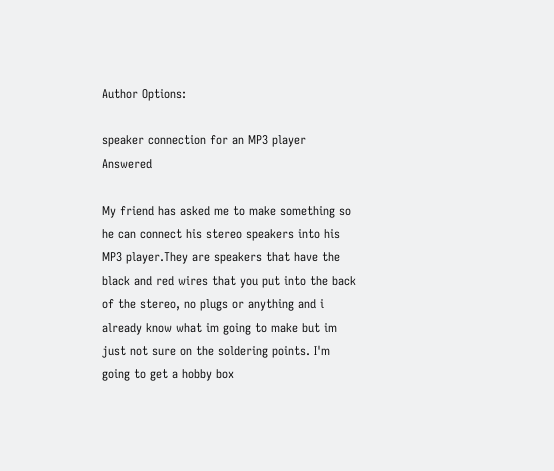Author Options:

speaker connection for an MP3 player Answered

My friend has asked me to make something so he can connect his stereo speakers into his MP3 player.They are speakers that have the black and red wires that you put into the back of the stereo, no plugs or anything and i already know what im going to make but im just not sure on the soldering points. I'm going to get a hobby box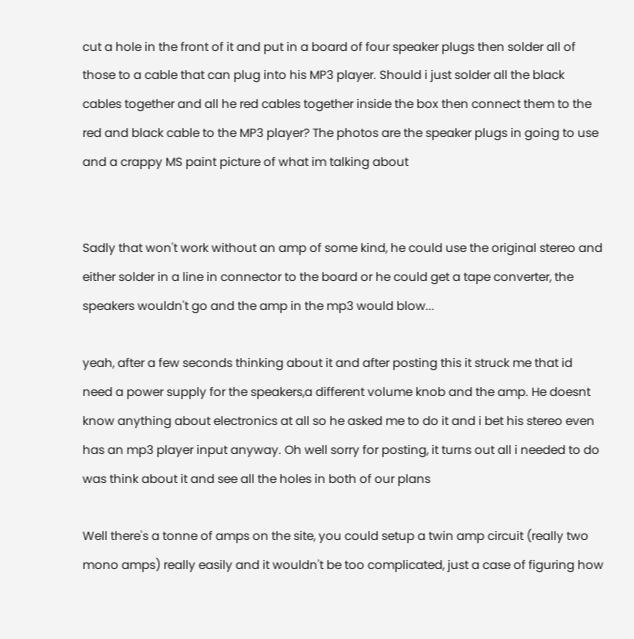cut a hole in the front of it and put in a board of four speaker plugs then solder all of those to a cable that can plug into his MP3 player. Should i just solder all the black cables together and all he red cables together inside the box then connect them to the red and black cable to the MP3 player? The photos are the speaker plugs in going to use and a crappy MS paint picture of what im talking about


Sadly that won't work without an amp of some kind, he could use the original stereo and either solder in a line in connector to the board or he could get a tape converter, the speakers wouldn't go and the amp in the mp3 would blow...

yeah, after a few seconds thinking about it and after posting this it struck me that id need a power supply for the speakers,a different volume knob and the amp. He doesnt know anything about electronics at all so he asked me to do it and i bet his stereo even has an mp3 player input anyway. Oh well sorry for posting, it turns out all i needed to do was think about it and see all the holes in both of our plans

Well there's a tonne of amps on the site, you could setup a twin amp circuit (really two mono amps) really easily and it wouldn't be too complicated, just a case of figuring how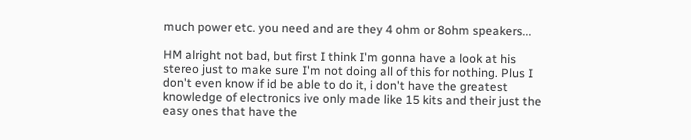much power etc. you need and are they 4 ohm or 8ohm speakers...

HM alright not bad, but first I think I'm gonna have a look at his stereo just to make sure I'm not doing all of this for nothing. Plus I don't even know if id be able to do it, i don't have the greatest knowledge of electronics ive only made like 15 kits and their just the easy ones that have the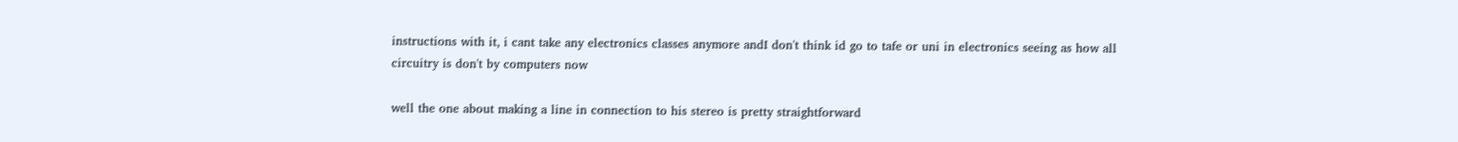instructions with it, i cant take any electronics classes anymore andI don't think id go to tafe or uni in electronics seeing as how all circuitry is don't by computers now

well the one about making a line in connection to his stereo is pretty straightforward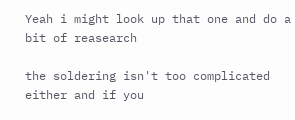Yeah i might look up that one and do a bit of reasearch

the soldering isn't too complicated either and if you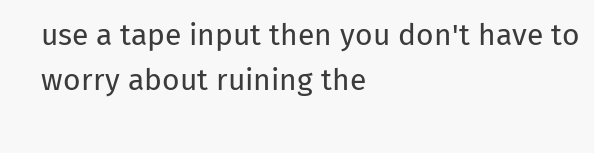use a tape input then you don't have to worry about ruining the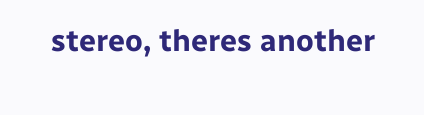stereo, theres another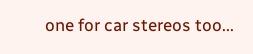one for car stereos too...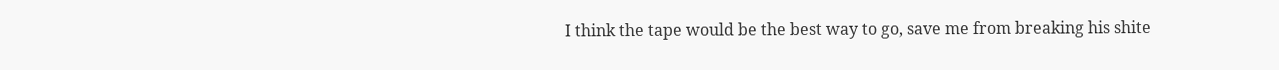I think the tape would be the best way to go, save me from breaking his shite